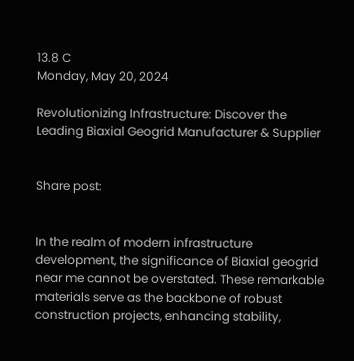13.8 C
Monday, May 20, 2024

Revolutionizing Infrastructure: Discover the Leading Biaxial Geogrid Manufacturer & Supplier


Share post:


In the realm of modern infrastructure development, the significance of Biaxial geogrid near me cannot be overstated. These remarkable materials serve as the backbone of robust construction projects, enhancing stability,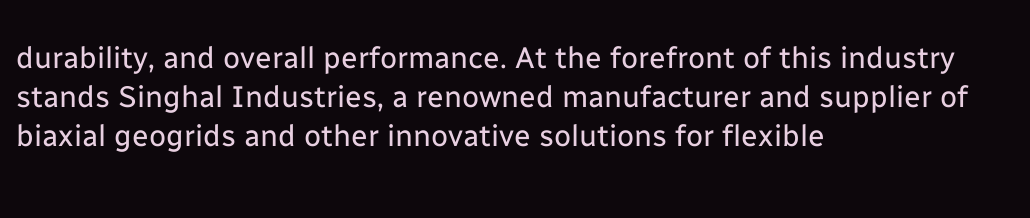durability, and overall performance. At the forefront of this industry stands Singhal Industries, a renowned manufacturer and supplier of biaxial geogrids and other innovative solutions for flexible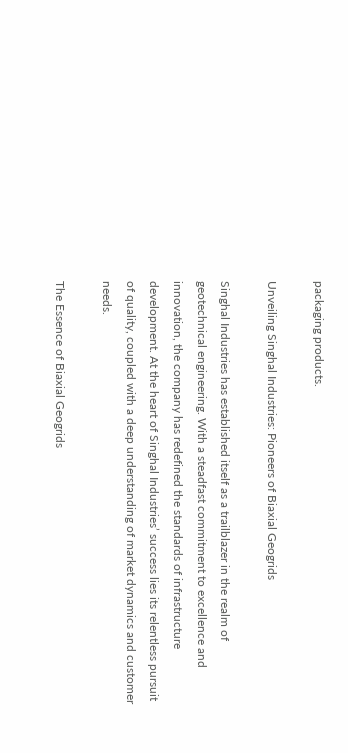packaging products.

Unveiling Singhal Industries: Pioneers of Biaxial Geogrids

Singhal Industries has established itself as a trailblazer in the realm of geotechnical engineering. With a steadfast commitment to excellence and innovation, the company has redefined the standards of infrastructure development. At the heart of Singhal Industries’ success lies its relentless pursuit of quality, coupled with a deep understanding of market dynamics and customer needs.

The Essence of Biaxial Geogrids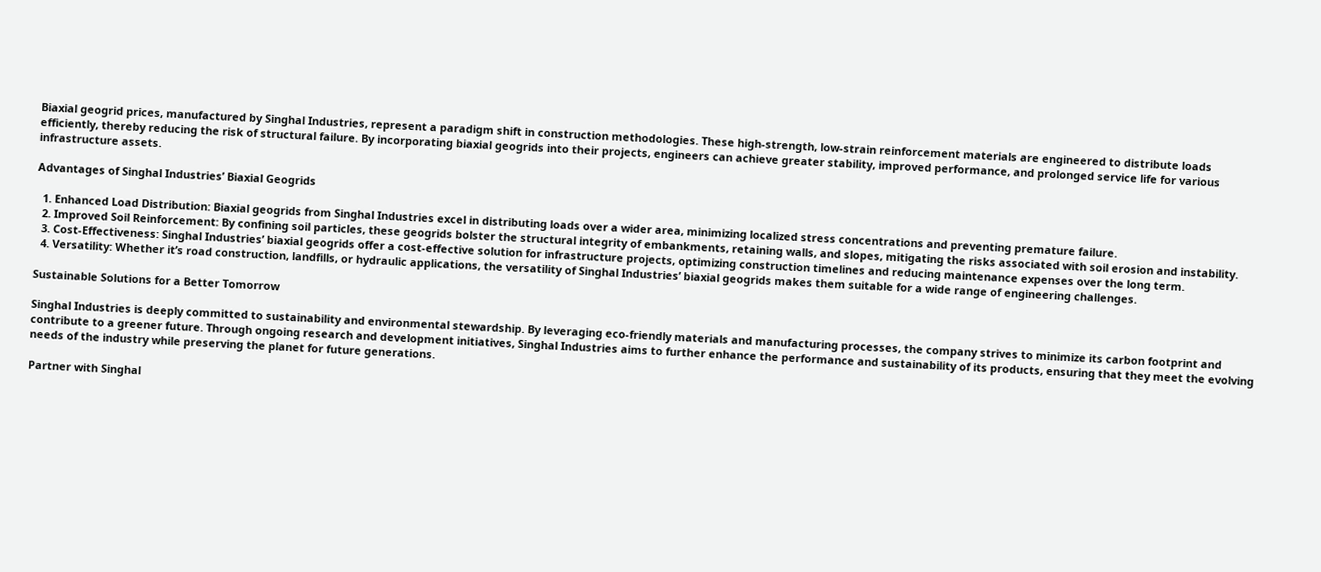Biaxial geogrid prices, manufactured by Singhal Industries, represent a paradigm shift in construction methodologies. These high-strength, low-strain reinforcement materials are engineered to distribute loads efficiently, thereby reducing the risk of structural failure. By incorporating biaxial geogrids into their projects, engineers can achieve greater stability, improved performance, and prolonged service life for various infrastructure assets.

Advantages of Singhal Industries’ Biaxial Geogrids

  1. Enhanced Load Distribution: Biaxial geogrids from Singhal Industries excel in distributing loads over a wider area, minimizing localized stress concentrations and preventing premature failure.
  2. Improved Soil Reinforcement: By confining soil particles, these geogrids bolster the structural integrity of embankments, retaining walls, and slopes, mitigating the risks associated with soil erosion and instability.
  3. Cost-Effectiveness: Singhal Industries’ biaxial geogrids offer a cost-effective solution for infrastructure projects, optimizing construction timelines and reducing maintenance expenses over the long term.
  4. Versatility: Whether it’s road construction, landfills, or hydraulic applications, the versatility of Singhal Industries’ biaxial geogrids makes them suitable for a wide range of engineering challenges.

Sustainable Solutions for a Better Tomorrow

Singhal Industries is deeply committed to sustainability and environmental stewardship. By leveraging eco-friendly materials and manufacturing processes, the company strives to minimize its carbon footprint and contribute to a greener future. Through ongoing research and development initiatives, Singhal Industries aims to further enhance the performance and sustainability of its products, ensuring that they meet the evolving needs of the industry while preserving the planet for future generations.

Partner with Singhal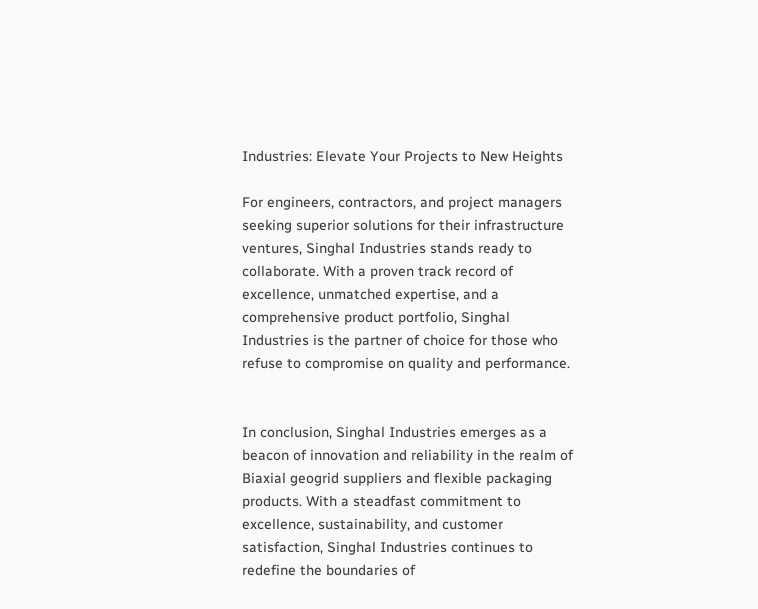Industries: Elevate Your Projects to New Heights

For engineers, contractors, and project managers seeking superior solutions for their infrastructure ventures, Singhal Industries stands ready to collaborate. With a proven track record of excellence, unmatched expertise, and a comprehensive product portfolio, Singhal Industries is the partner of choice for those who refuse to compromise on quality and performance.


In conclusion, Singhal Industries emerges as a beacon of innovation and reliability in the realm of Biaxial geogrid suppliers and flexible packaging products. With a steadfast commitment to excellence, sustainability, and customer satisfaction, Singhal Industries continues to redefine the boundaries of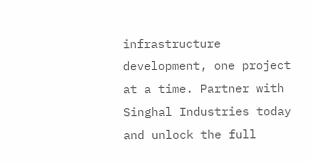infrastructure development, one project at a time. Partner with Singhal Industries today and unlock the full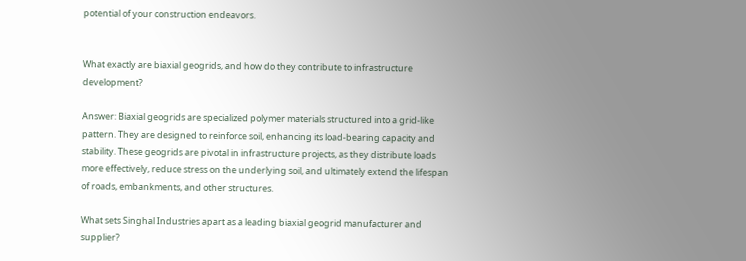potential of your construction endeavors.


What exactly are biaxial geogrids, and how do they contribute to infrastructure development?

Answer: Biaxial geogrids are specialized polymer materials structured into a grid-like pattern. They are designed to reinforce soil, enhancing its load-bearing capacity and stability. These geogrids are pivotal in infrastructure projects, as they distribute loads more effectively, reduce stress on the underlying soil, and ultimately extend the lifespan of roads, embankments, and other structures.

What sets Singhal Industries apart as a leading biaxial geogrid manufacturer and supplier?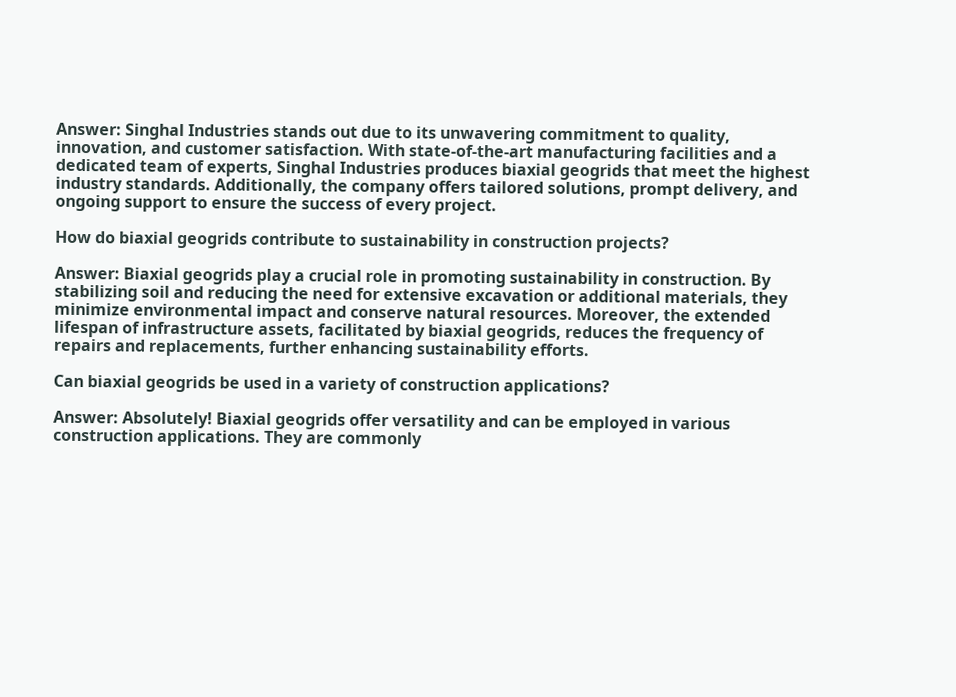Answer: Singhal Industries stands out due to its unwavering commitment to quality, innovation, and customer satisfaction. With state-of-the-art manufacturing facilities and a dedicated team of experts, Singhal Industries produces biaxial geogrids that meet the highest industry standards. Additionally, the company offers tailored solutions, prompt delivery, and ongoing support to ensure the success of every project.

How do biaxial geogrids contribute to sustainability in construction projects?

Answer: Biaxial geogrids play a crucial role in promoting sustainability in construction. By stabilizing soil and reducing the need for extensive excavation or additional materials, they minimize environmental impact and conserve natural resources. Moreover, the extended lifespan of infrastructure assets, facilitated by biaxial geogrids, reduces the frequency of repairs and replacements, further enhancing sustainability efforts.

Can biaxial geogrids be used in a variety of construction applications?

Answer: Absolutely! Biaxial geogrids offer versatility and can be employed in various construction applications. They are commonly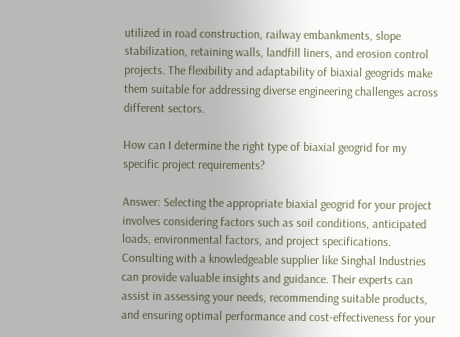utilized in road construction, railway embankments, slope stabilization, retaining walls, landfill liners, and erosion control projects. The flexibility and adaptability of biaxial geogrids make them suitable for addressing diverse engineering challenges across different sectors.

How can I determine the right type of biaxial geogrid for my specific project requirements?

Answer: Selecting the appropriate biaxial geogrid for your project involves considering factors such as soil conditions, anticipated loads, environmental factors, and project specifications. Consulting with a knowledgeable supplier like Singhal Industries can provide valuable insights and guidance. Their experts can assist in assessing your needs, recommending suitable products, and ensuring optimal performance and cost-effectiveness for your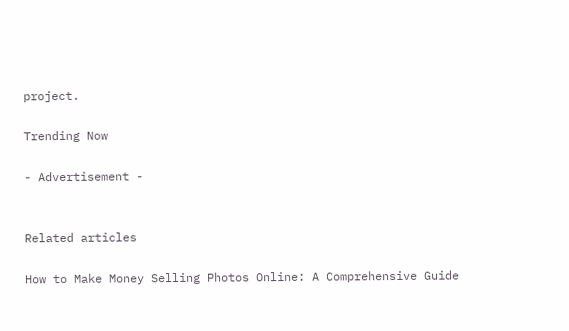project.

Trending Now

- Advertisement -


Related articles

How to Make Money Selling Photos Online: A Comprehensive Guide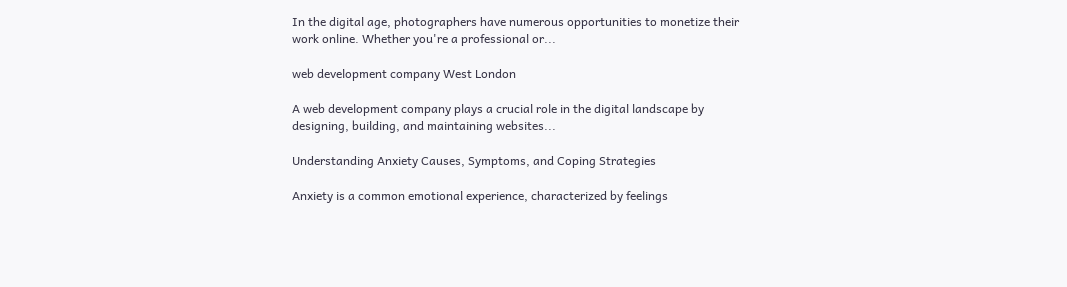In the digital age, photographers have numerous opportunities to monetize their work online. Whether you're a professional or...

web development company West London

A web development company plays a crucial role in the digital landscape by designing, building, and maintaining websites...

Understanding Anxiety Causes, Symptoms, and Coping Strategies

Anxiety is a common emotional experience, characterized by feelings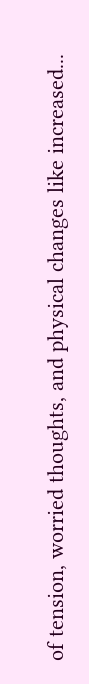of tension, worried thoughts, and physical changes like increased...